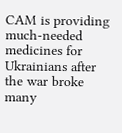CAM is providing much-needed medicines for Ukrainians after the war broke many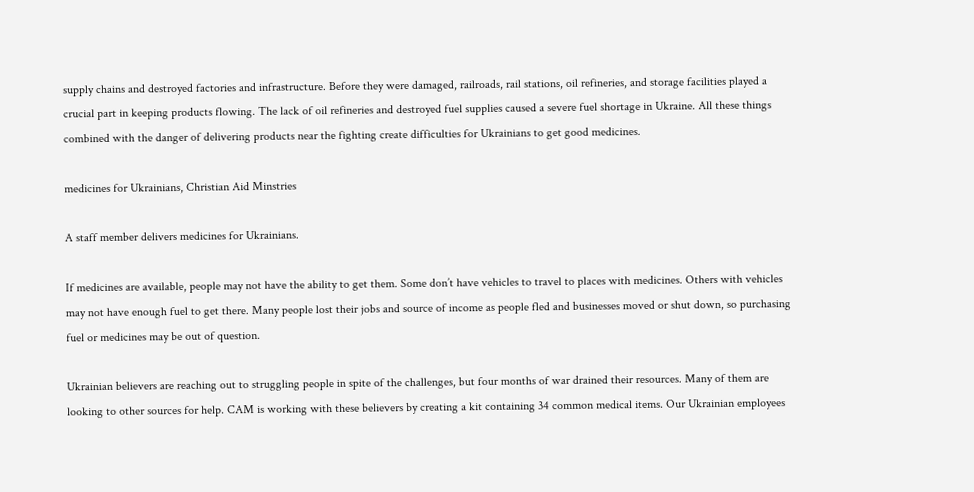supply chains and destroyed factories and infrastructure. Before they were damaged, railroads, rail stations, oil refineries, and storage facilities played a crucial part in keeping products flowing. The lack of oil refineries and destroyed fuel supplies caused a severe fuel shortage in Ukraine. All these things combined with the danger of delivering products near the fighting create difficulties for Ukrainians to get good medicines.

medicines for Ukrainians, Christian Aid Minstries

A staff member delivers medicines for Ukrainians.

If medicines are available, people may not have the ability to get them. Some don’t have vehicles to travel to places with medicines. Others with vehicles may not have enough fuel to get there. Many people lost their jobs and source of income as people fled and businesses moved or shut down, so purchasing fuel or medicines may be out of question.

Ukrainian believers are reaching out to struggling people in spite of the challenges, but four months of war drained their resources. Many of them are looking to other sources for help. CAM is working with these believers by creating a kit containing 34 common medical items. Our Ukrainian employees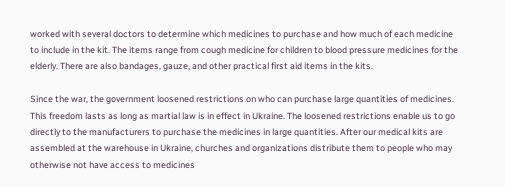worked with several doctors to determine which medicines to purchase and how much of each medicine to include in the kit. The items range from cough medicine for children to blood pressure medicines for the elderly. There are also bandages, gauze, and other practical first aid items in the kits.

Since the war, the government loosened restrictions on who can purchase large quantities of medicines. This freedom lasts as long as martial law is in effect in Ukraine. The loosened restrictions enable us to go directly to the manufacturers to purchase the medicines in large quantities. After our medical kits are assembled at the warehouse in Ukraine, churches and organizations distribute them to people who may otherwise not have access to medicines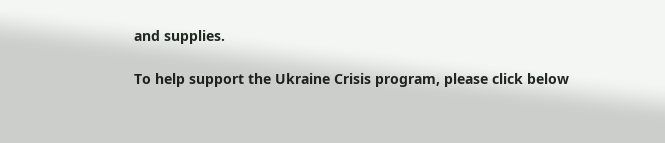and supplies.

To help support the Ukraine Crisis program, please click below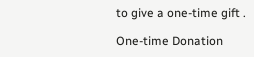to give a one-time gift .

One-time Donation